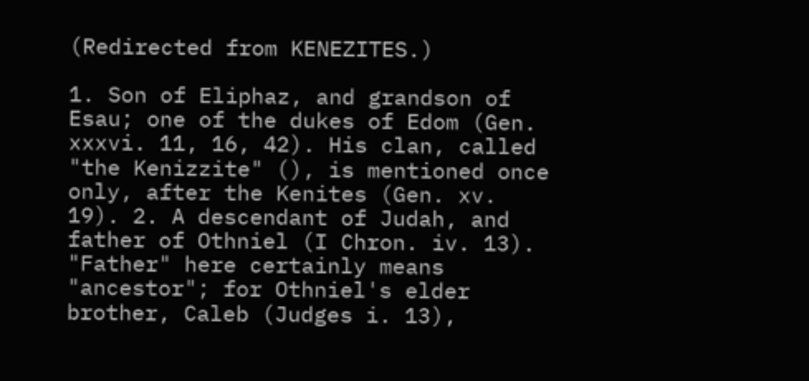(Redirected from KENEZITES.)

1. Son of Eliphaz, and grandson of Esau; one of the dukes of Edom (Gen. xxxvi. 11, 16, 42). His clan, called "the Kenizzite" (), is mentioned once only, after the Kenites (Gen. xv. 19). 2. A descendant of Judah, and father of Othniel (I Chron. iv. 13). "Father" here certainly means "ancestor"; for Othniel's elder brother, Caleb (Judges i. 13),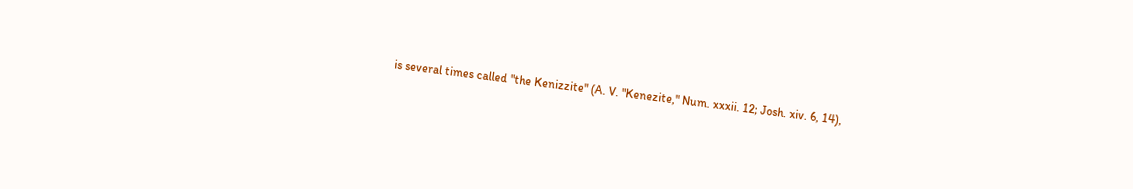is several times called "the Kenizzite" (A. V. "Kenezite," Num. xxxii. 12; Josh. xiv. 6, 14),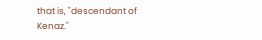that is, "descendant of Kenaz."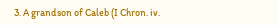3. A grandson of Caleb (I Chron. iv.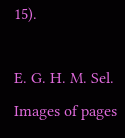15).

E. G. H. M. Sel.
Images of pages